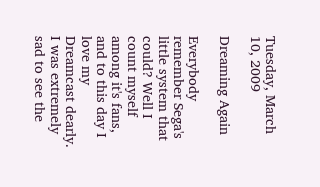Tuesday, March 10, 2009

Dreaming Again

Everybody remember Sega's little system that could? Well I count myself among it's fans, and to this day I love my Dreamcast dearly. I was extremely sad to see the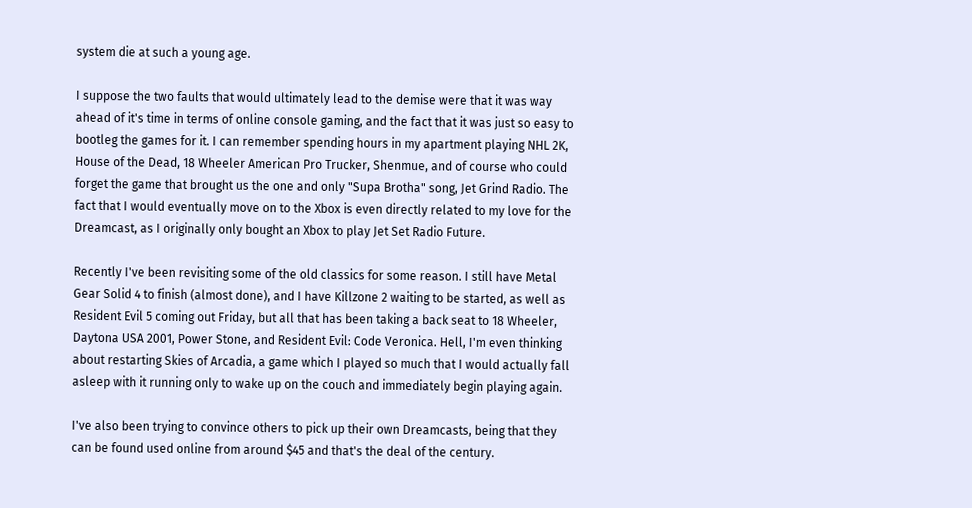system die at such a young age.

I suppose the two faults that would ultimately lead to the demise were that it was way ahead of it's time in terms of online console gaming, and the fact that it was just so easy to bootleg the games for it. I can remember spending hours in my apartment playing NHL 2K, House of the Dead, 18 Wheeler American Pro Trucker, Shenmue, and of course who could forget the game that brought us the one and only "Supa Brotha" song, Jet Grind Radio. The fact that I would eventually move on to the Xbox is even directly related to my love for the Dreamcast, as I originally only bought an Xbox to play Jet Set Radio Future.

Recently I've been revisiting some of the old classics for some reason. I still have Metal Gear Solid 4 to finish (almost done), and I have Killzone 2 waiting to be started, as well as Resident Evil 5 coming out Friday, but all that has been taking a back seat to 18 Wheeler, Daytona USA 2001, Power Stone, and Resident Evil: Code Veronica. Hell, I'm even thinking about restarting Skies of Arcadia, a game which I played so much that I would actually fall asleep with it running only to wake up on the couch and immediately begin playing again.

I've also been trying to convince others to pick up their own Dreamcasts, being that they can be found used online from around $45 and that's the deal of the century.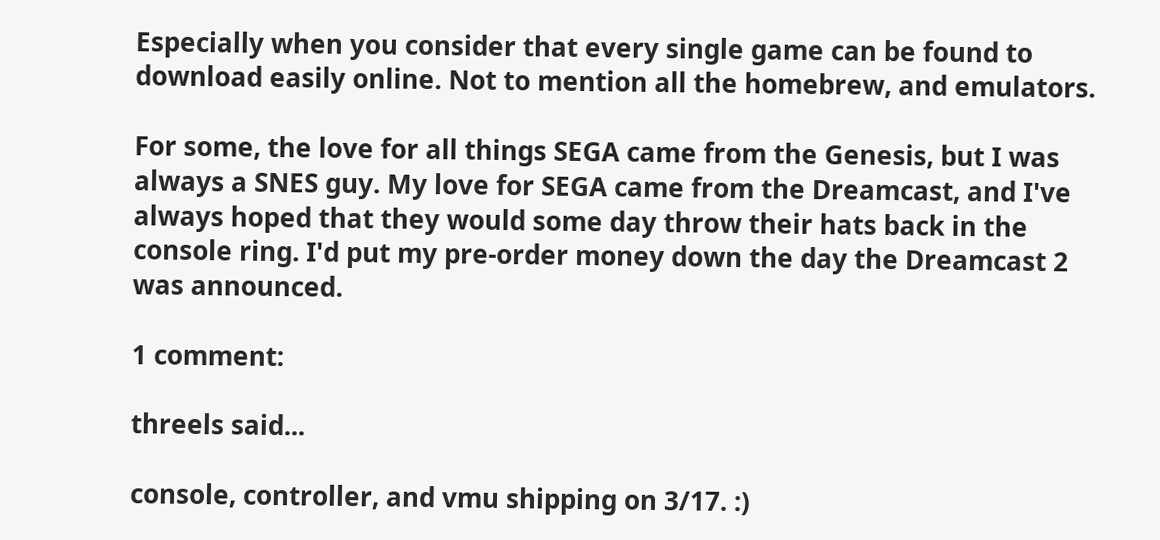Especially when you consider that every single game can be found to download easily online. Not to mention all the homebrew, and emulators.

For some, the love for all things SEGA came from the Genesis, but I was always a SNES guy. My love for SEGA came from the Dreamcast, and I've always hoped that they would some day throw their hats back in the console ring. I'd put my pre-order money down the day the Dreamcast 2 was announced.

1 comment:

threels said...

console, controller, and vmu shipping on 3/17. :)